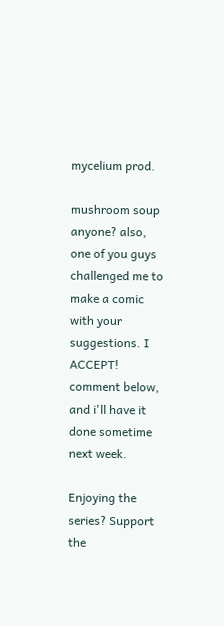mycelium prod.

mushroom soup anyone? also, one of you guys challenged me to make a comic with your suggestions. I ACCEPT! comment below, and i'll have it done sometime next week.

Enjoying the series? Support the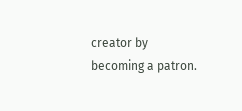creator by becoming a patron.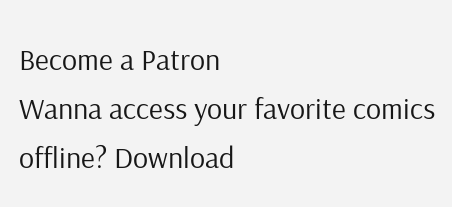Become a Patron
Wanna access your favorite comics offline? Download